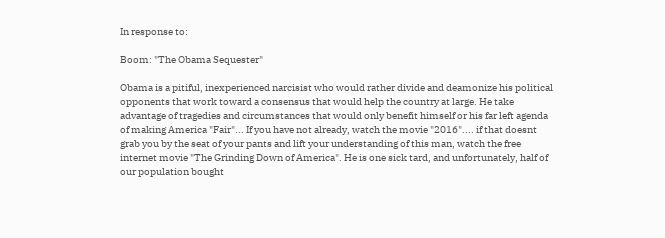In response to:

Boom: "The Obama Sequester"

Obama is a pitiful, inexperienced narcisist who would rather divide and deamonize his political opponents that work toward a consensus that would help the country at large. He take advantage of tragedies and circumstances that would only benefit himself or his far left agenda of making America "Fair"... If you have not already, watch the movie "2016".... if that doesnt grab you by the seat of your pants and lift your understanding of this man, watch the free internet movie "The Grinding Down of America". He is one sick tard, and unfortunately, half of our population bought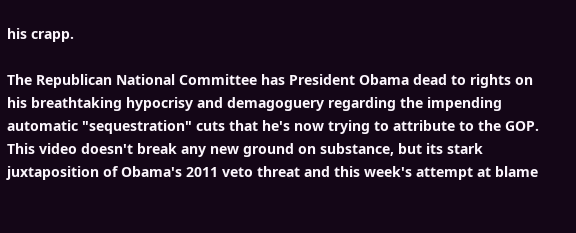his crapp.

The Republican National Committee has President Obama dead to rights on his breathtaking hypocrisy and demagoguery regarding the impending automatic "sequestration" cuts that he's now trying to attribute to the GOP.  This video doesn't break any new ground on substance, but its stark juxtaposition of Obama's 2011 veto threat and this week's attempt at blame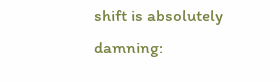shift is absolutely damning: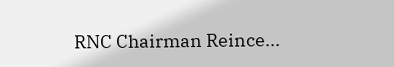RNC Chairman Reince...